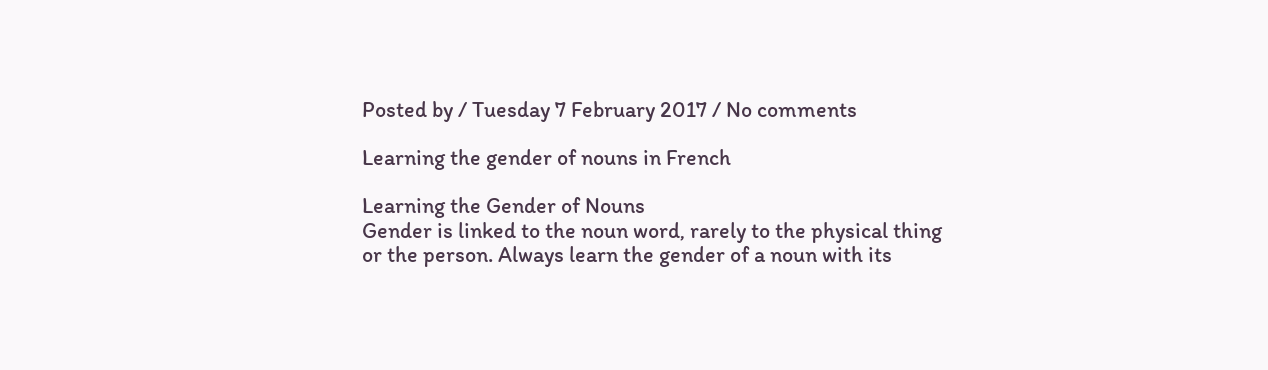Posted by / Tuesday 7 February 2017 / No comments

Learning the gender of nouns in French

Learning the Gender of Nouns
Gender is linked to the noun word, rarely to the physical thing or the person. Always learn the gender of a noun with its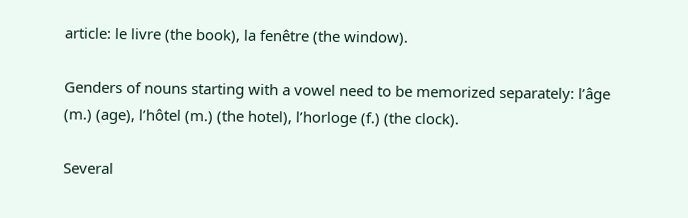article: le livre (the book), la fenêtre (the window).

Genders of nouns starting with a vowel need to be memorized separately: l’âge (m.) (age), l’hôtel (m.) (the hotel), l’horloge (f.) (the clock).

Several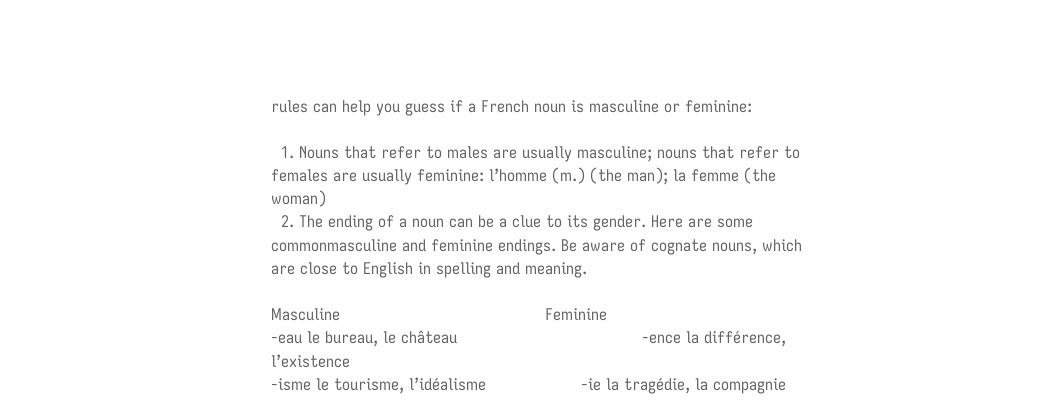rules can help you guess if a French noun is masculine or feminine:

  1. Nouns that refer to males are usually masculine; nouns that refer to females are usually feminine: l’homme (m.) (the man); la femme (the woman)
  2. The ending of a noun can be a clue to its gender. Here are some commonmasculine and feminine endings. Be aware of cognate nouns, which are close to English in spelling and meaning.

Masculine                                         Feminine
-eau le bureau, le château                                     -ence la différence, l’existence
-isme le tourisme, l’idéalisme                   -ie la tragédie, la compagnie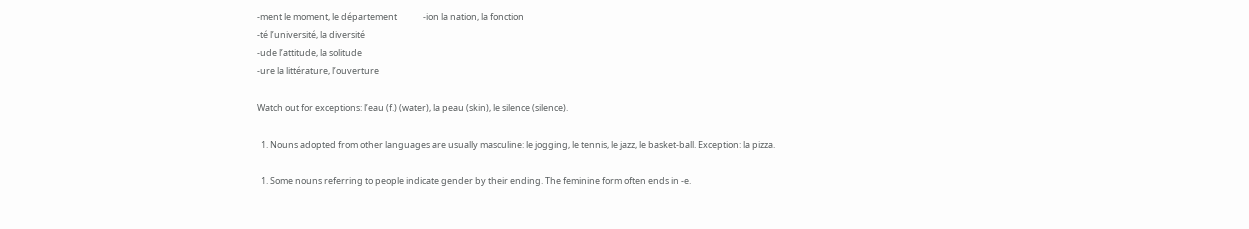-ment le moment, le département             -ion la nation, la fonction
-té l’université, la diversité
-ude l’attitude, la solitude
-ure la littérature, l’ouverture

Watch out for exceptions: l’eau (f.) (water), la peau (skin), le silence (silence).

  1. Nouns adopted from other languages are usually masculine: le jogging, le tennis, le jazz, le basket-ball. Exception: la pizza.

  1. Some nouns referring to people indicate gender by their ending. The feminine form often ends in -e.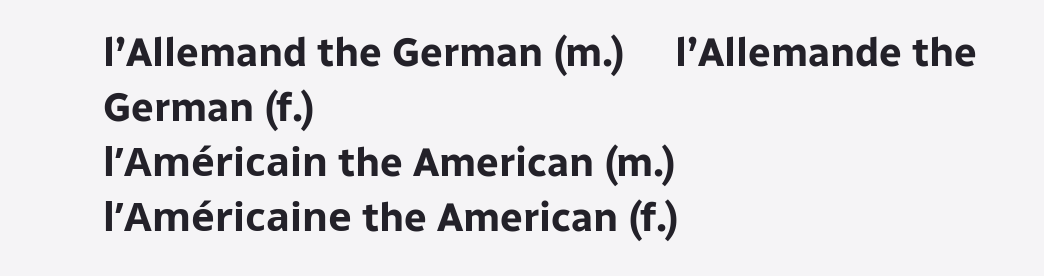l’Allemand the German (m.)     l’Allemande the German (f.)
l’Américain the American (m.)             l’Américaine the American (f.)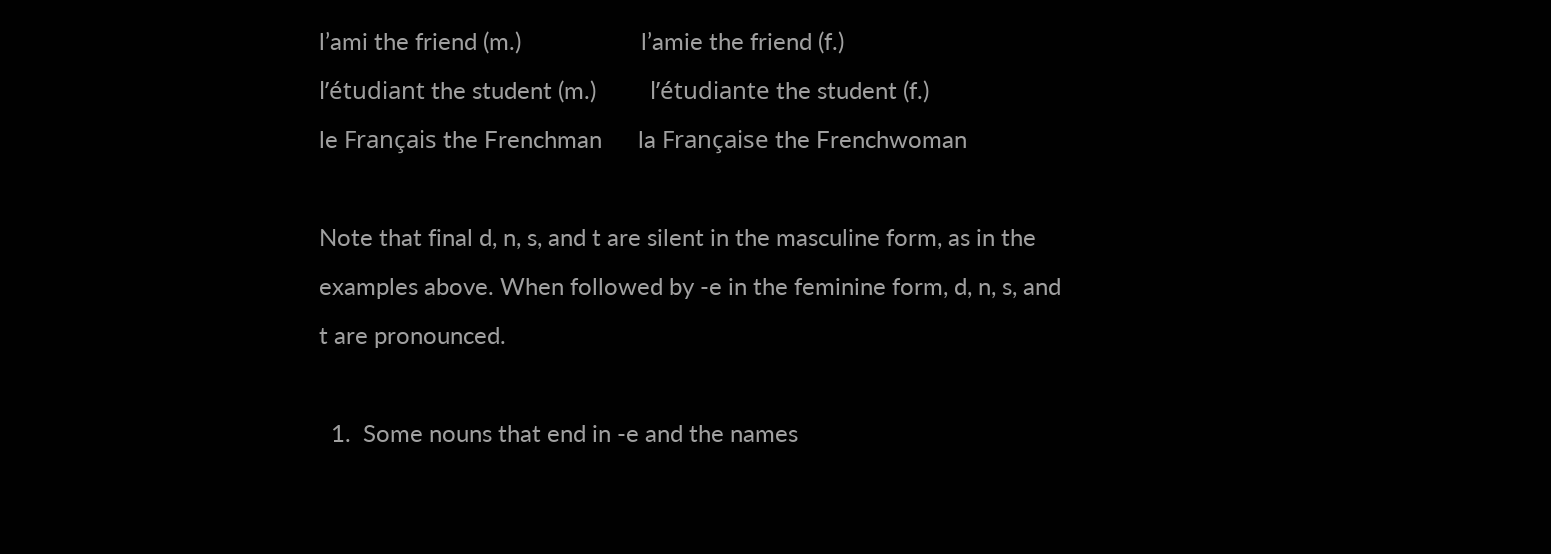l’ami the friend (m.)                    l’amie the friend (f.)
l’étudiant the student (m.)         l’étudiante the student (f.)
le Français the Frenchman      la Française the Frenchwoman

Note that final d, n, s, and t are silent in the masculine form, as in the
examples above. When followed by -e in the feminine form, d, n, s, and
t are pronounced.

  1.  Some nouns that end in -e and the names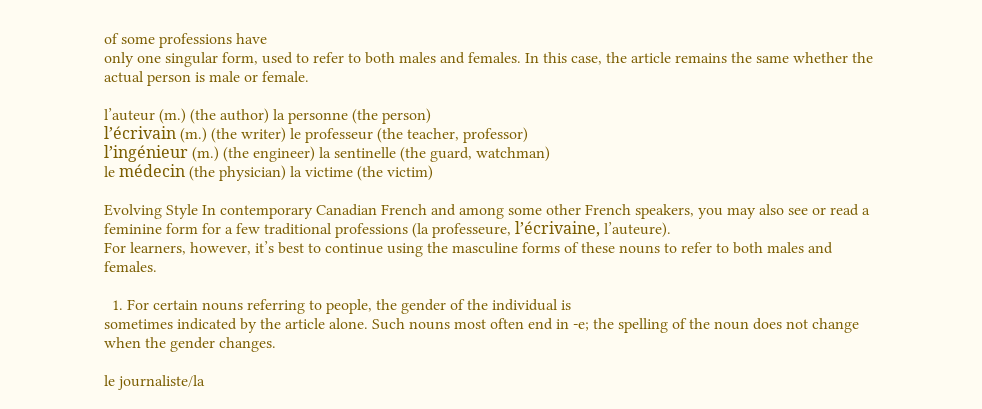of some professions have
only one singular form, used to refer to both males and females. In this case, the article remains the same whether the actual person is male or female.

l’auteur (m.) (the author) la personne (the person)
l’écrivain (m.) (the writer) le professeur (the teacher, professor)
l’ingénieur (m.) (the engineer) la sentinelle (the guard, watchman)
le médecin (the physician) la victime (the victim)

Evolving Style In contemporary Canadian French and among some other French speakers, you may also see or read a feminine form for a few traditional professions (la professeure, l’écrivaine, l’auteure).
For learners, however, it’s best to continue using the masculine forms of these nouns to refer to both males and females.

  1. For certain nouns referring to people, the gender of the individual is
sometimes indicated by the article alone. Such nouns most often end in -e; the spelling of the noun does not change when the gender changes.

le journaliste/la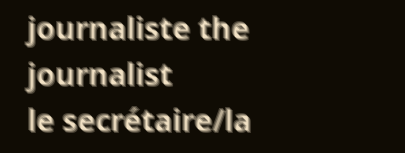journaliste the journalist
le secrétaire/la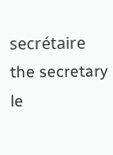secrétaire the secretary
le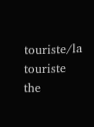touriste/la touriste the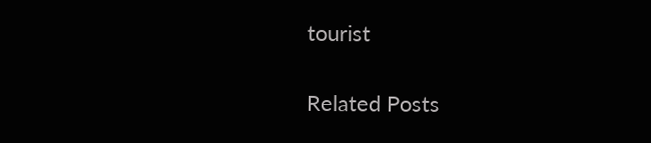tourist

Related Posts